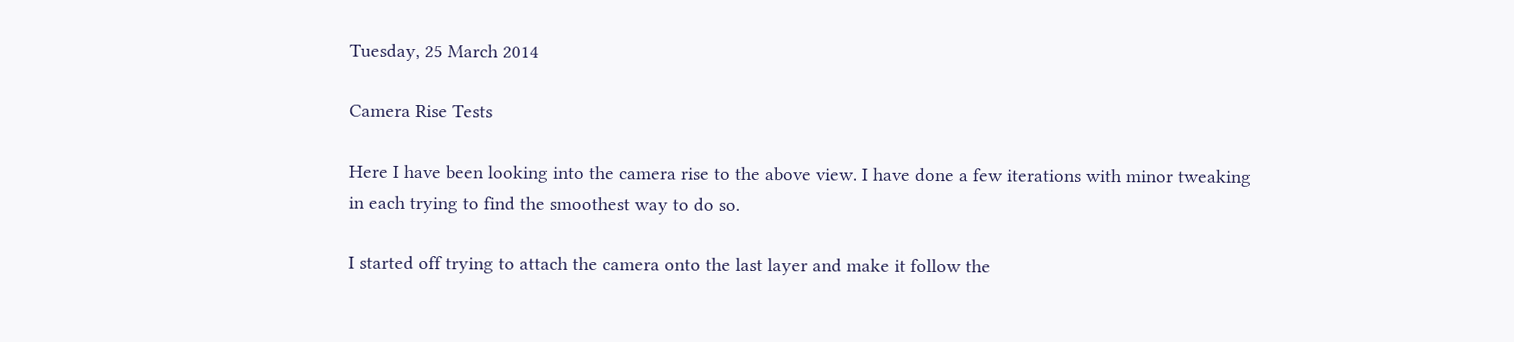Tuesday, 25 March 2014

Camera Rise Tests

Here I have been looking into the camera rise to the above view. I have done a few iterations with minor tweaking in each trying to find the smoothest way to do so.

I started off trying to attach the camera onto the last layer and make it follow the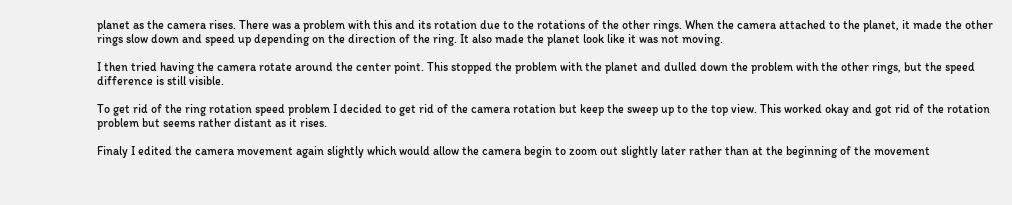planet as the camera rises. There was a problem with this and its rotation due to the rotations of the other rings. When the camera attached to the planet, it made the other rings slow down and speed up depending on the direction of the ring. It also made the planet look like it was not moving.

I then tried having the camera rotate around the center point. This stopped the problem with the planet and dulled down the problem with the other rings, but the speed difference is still visible.

To get rid of the ring rotation speed problem I decided to get rid of the camera rotation but keep the sweep up to the top view. This worked okay and got rid of the rotation problem but seems rather distant as it rises.

Finaly I edited the camera movement again slightly which would allow the camera begin to zoom out slightly later rather than at the beginning of the movement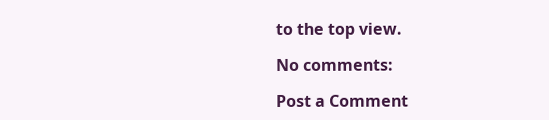to the top view.

No comments:

Post a Comment